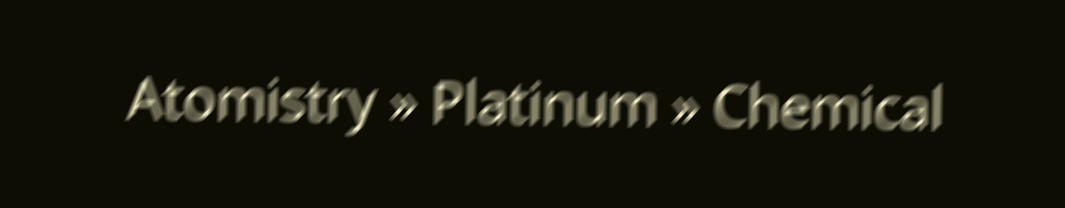Atomistry » Platinum » Chemical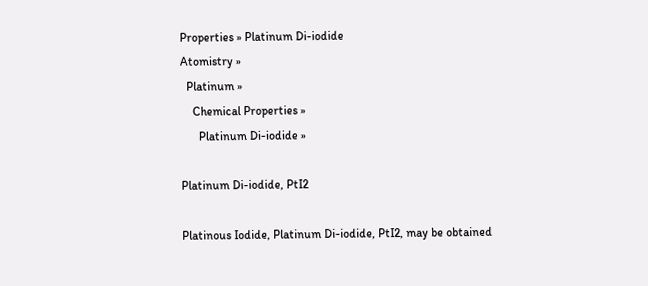Properties » Platinum Di-iodide
Atomistry »
  Platinum »
    Chemical Properties »
      Platinum Di-iodide »

Platinum Di-iodide, PtI2

Platinous Iodide, Platinum Di-iodide, PtI2, may be obtained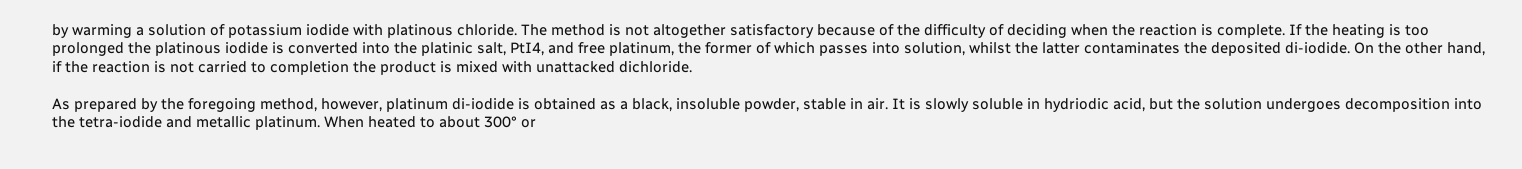by warming a solution of potassium iodide with platinous chloride. The method is not altogether satisfactory because of the difficulty of deciding when the reaction is complete. If the heating is too prolonged the platinous iodide is converted into the platinic salt, PtI4, and free platinum, the former of which passes into solution, whilst the latter contaminates the deposited di-iodide. On the other hand, if the reaction is not carried to completion the product is mixed with unattacked dichloride.

As prepared by the foregoing method, however, platinum di-iodide is obtained as a black, insoluble powder, stable in air. It is slowly soluble in hydriodic acid, but the solution undergoes decomposition into the tetra-iodide and metallic platinum. When heated to about 300° or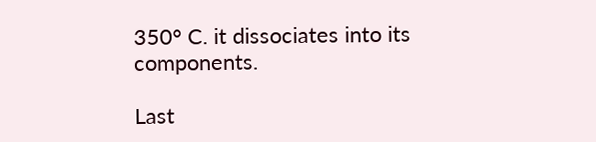350° C. it dissociates into its components.

Last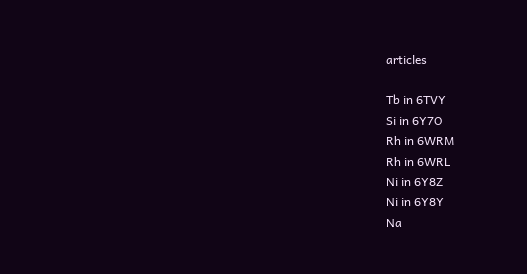articles

Tb in 6TVY
Si in 6Y7O
Rh in 6WRM
Rh in 6WRL
Ni in 6Y8Z
Ni in 6Y8Y
Na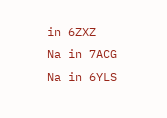in 6ZXZ
Na in 7ACG
Na in 6YLS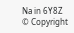Na in 6Y8Z
© Copyright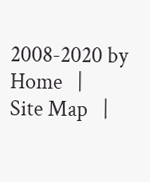2008-2020 by
Home   |    Site Map   |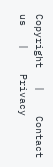Copyright   |    Contact us   |    Privacy